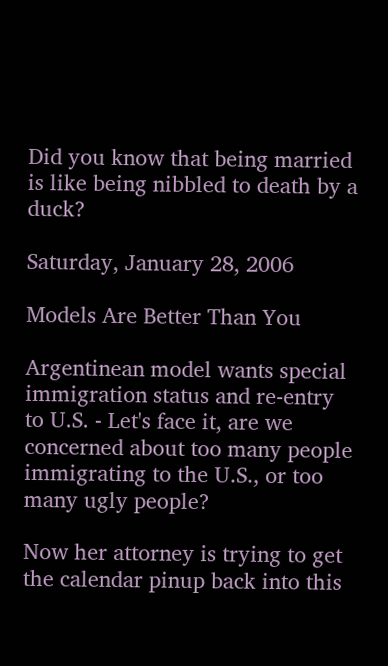Did you know that being married is like being nibbled to death by a duck?

Saturday, January 28, 2006

Models Are Better Than You

Argentinean model wants special immigration status and re-entry to U.S. - Let's face it, are we concerned about too many people immigrating to the U.S., or too many ugly people?

Now her attorney is trying to get the calendar pinup back into this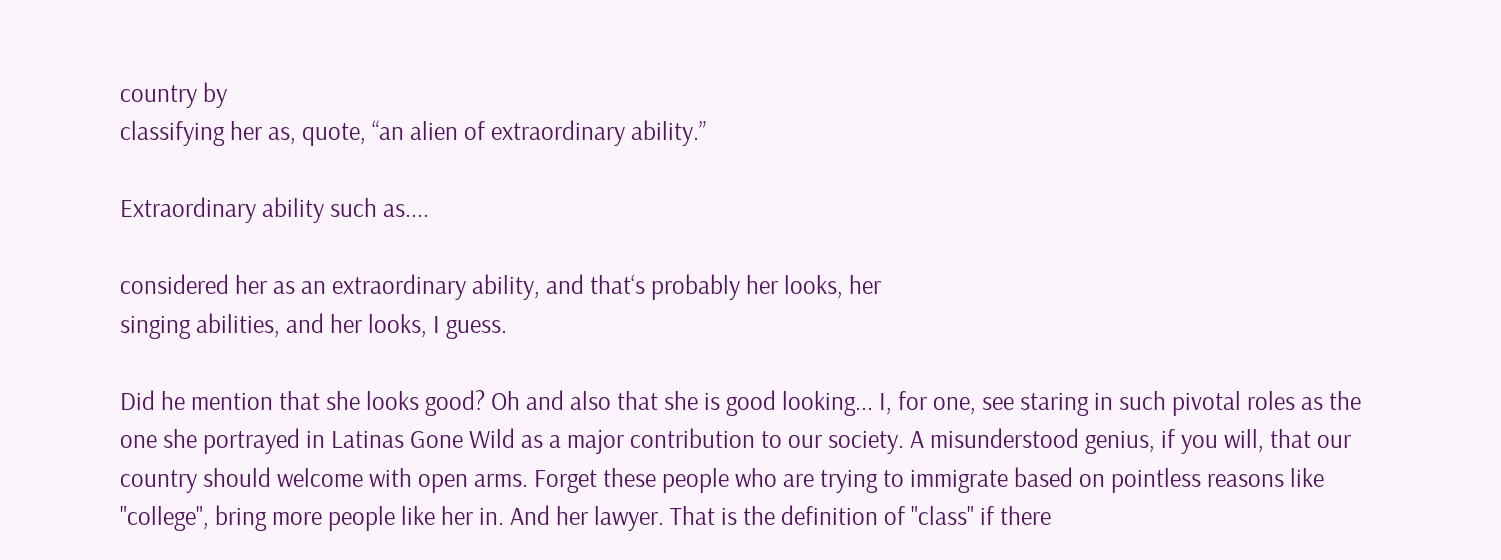country by
classifying her as, quote, “an alien of extraordinary ability.”

Extraordinary ability such as....

considered her as an extraordinary ability, and that‘s probably her looks, her
singing abilities, and her looks, I guess.

Did he mention that she looks good? Oh and also that she is good looking... I, for one, see staring in such pivotal roles as the one she portrayed in Latinas Gone Wild as a major contribution to our society. A misunderstood genius, if you will, that our country should welcome with open arms. Forget these people who are trying to immigrate based on pointless reasons like "college", bring more people like her in. And her lawyer. That is the definition of "class" if there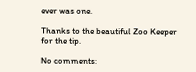ever was one.

Thanks to the beautiful Zoo Keeper for the tip.

No comments: